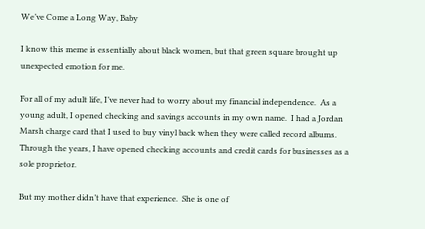We’ve Come a Long Way, Baby

I know this meme is essentially about black women, but that green square brought up unexpected emotion for me.

For all of my adult life, I’ve never had to worry about my financial independence.  As a young adult, I opened checking and savings accounts in my own name.  I had a Jordan Marsh charge card that I used to buy vinyl back when they were called record albums.  Through the years, I have opened checking accounts and credit cards for businesses as a sole proprietor.

But my mother didn’t have that experience.  She is one of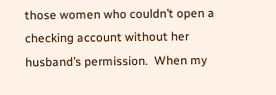those women who couldn’t open a checking account without her husband’s permission.  When my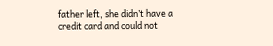father left, she didn’t have a credit card and could not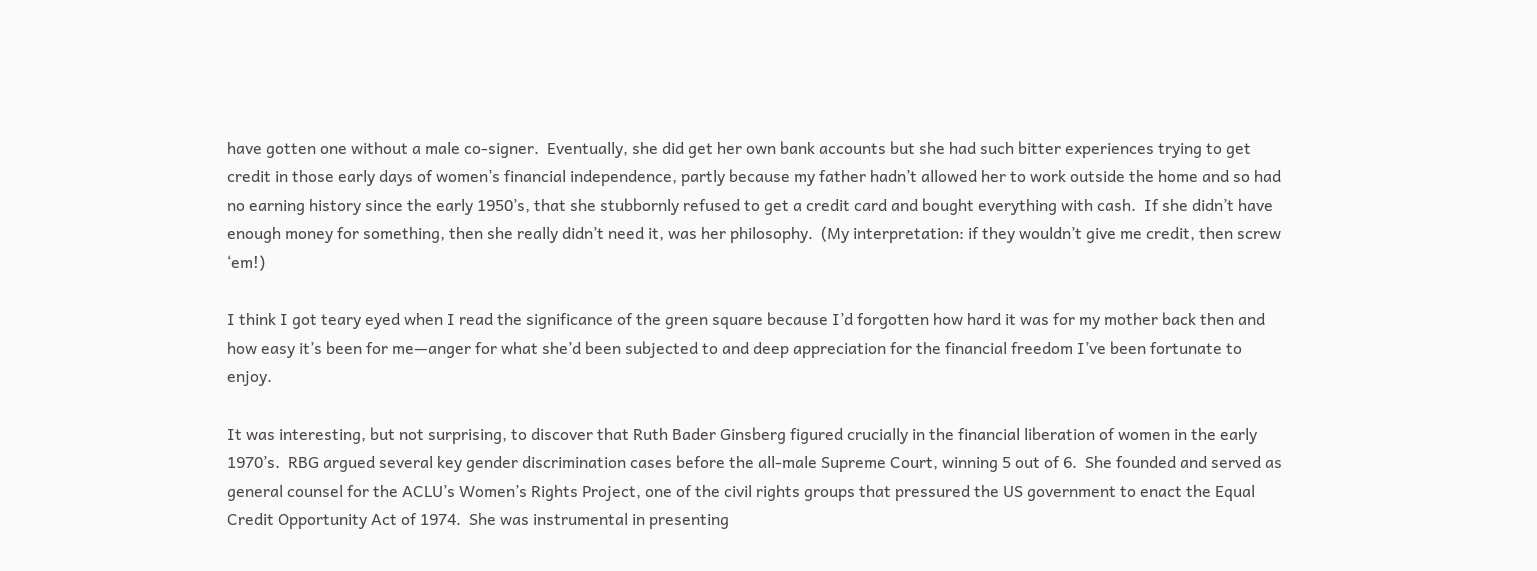have gotten one without a male co-signer.  Eventually, she did get her own bank accounts but she had such bitter experiences trying to get credit in those early days of women’s financial independence, partly because my father hadn’t allowed her to work outside the home and so had no earning history since the early 1950’s, that she stubbornly refused to get a credit card and bought everything with cash.  If she didn’t have enough money for something, then she really didn’t need it, was her philosophy.  (My interpretation: if they wouldn’t give me credit, then screw ‘em!)

I think I got teary eyed when I read the significance of the green square because I’d forgotten how hard it was for my mother back then and how easy it’s been for me—anger for what she’d been subjected to and deep appreciation for the financial freedom I’ve been fortunate to enjoy.

It was interesting, but not surprising, to discover that Ruth Bader Ginsberg figured crucially in the financial liberation of women in the early 1970’s.  RBG argued several key gender discrimination cases before the all-male Supreme Court, winning 5 out of 6.  She founded and served as general counsel for the ACLU’s Women’s Rights Project, one of the civil rights groups that pressured the US government to enact the Equal Credit Opportunity Act of 1974.  She was instrumental in presenting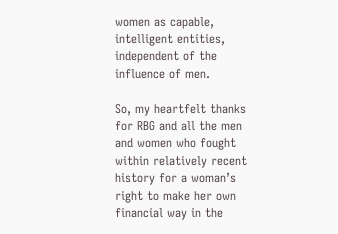women as capable, intelligent entities, independent of the influence of men.

So, my heartfelt thanks for RBG and all the men and women who fought within relatively recent history for a woman’s right to make her own financial way in the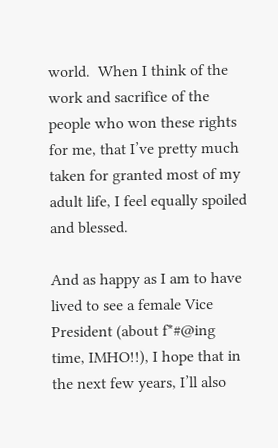world.  When I think of the work and sacrifice of the people who won these rights for me, that I’ve pretty much taken for granted most of my adult life, I feel equally spoiled and blessed.

And as happy as I am to have lived to see a female Vice President (about f*#@ing time, IMHO!!), I hope that in the next few years, I’ll also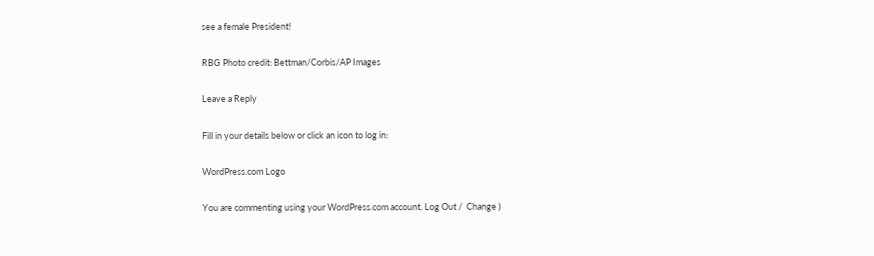see a female President!

RBG Photo credit: Bettman/Corbis/AP Images

Leave a Reply

Fill in your details below or click an icon to log in:

WordPress.com Logo

You are commenting using your WordPress.com account. Log Out /  Change )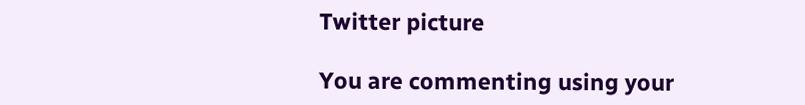Twitter picture

You are commenting using your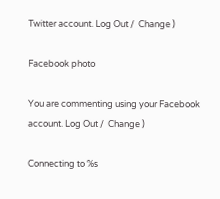Twitter account. Log Out /  Change )

Facebook photo

You are commenting using your Facebook account. Log Out /  Change )

Connecting to %s